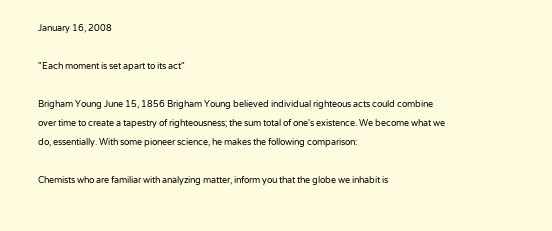January 16, 2008

"Each moment is set apart to its act"

Brigham Young June 15, 1856 Brigham Young believed individual righteous acts could combine over time to create a tapestry of righteousness; the sum total of one's existence. We become what we do, essentially. With some pioneer science, he makes the following comparison:

Chemists who are familiar with analyzing matter, inform you that the globe we inhabit is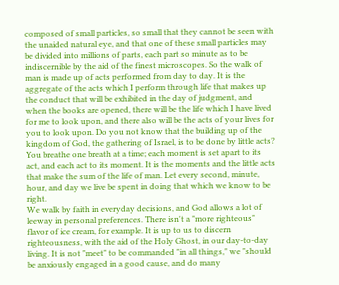composed of small particles, so small that they cannot be seen with the unaided natural eye, and that one of these small particles may be divided into millions of parts, each part so minute as to be indiscernible by the aid of the finest microscopes. So the walk of man is made up of acts performed from day to day. It is the aggregate of the acts which I perform through life that makes up the conduct that will be exhibited in the day of judgment, and when the books are opened, there will be the life which I have lived for me to look upon, and there also will be the acts of your lives for you to look upon. Do you not know that the building up of the kingdom of God, the gathering of Israel, is to be done by little acts? You breathe one breath at a time; each moment is set apart to its act, and each act to its moment. It is the moments and the little acts that make the sum of the life of man. Let every second, minute, hour, and day we live be spent in doing that which we know to be right.
We walk by faith in everyday decisions, and God allows a lot of leeway in personal preferences. There isn't a "more righteous" flavor of ice cream, for example. It is up to us to discern righteousness, with the aid of the Holy Ghost, in our day-to-day living. It is not "meet" to be commanded "in all things," we "should be anxiously engaged in a good cause, and do many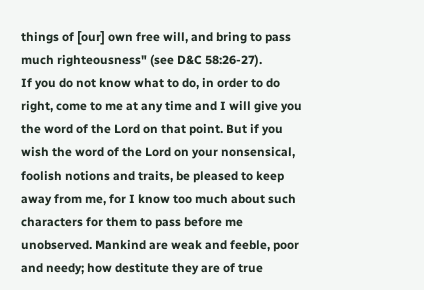things of [our] own free will, and bring to pass much righteousness" (see D&C 58:26-27).
If you do not know what to do, in order to do right, come to me at any time and I will give you the word of the Lord on that point. But if you wish the word of the Lord on your nonsensical, foolish notions and traits, be pleased to keep away from me, for I know too much about such characters for them to pass before me unobserved. Mankind are weak and feeble, poor and needy; how destitute they are of true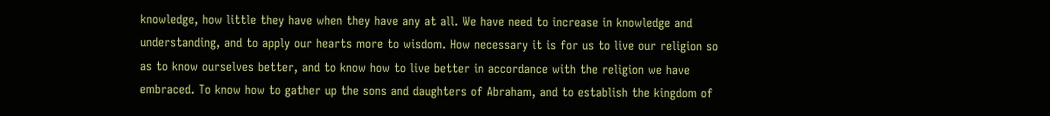knowledge, how little they have when they have any at all. We have need to increase in knowledge and understanding, and to apply our hearts more to wisdom. How necessary it is for us to live our religion so as to know ourselves better, and to know how to live better in accordance with the religion we have embraced. To know how to gather up the sons and daughters of Abraham, and to establish the kingdom of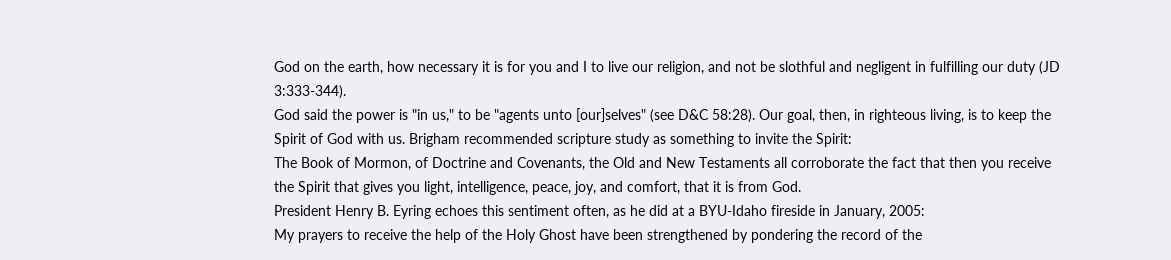God on the earth, how necessary it is for you and I to live our religion, and not be slothful and negligent in fulfilling our duty (JD 3:333-344).
God said the power is "in us," to be "agents unto [our]selves" (see D&C 58:28). Our goal, then, in righteous living, is to keep the Spirit of God with us. Brigham recommended scripture study as something to invite the Spirit:
The Book of Mormon, of Doctrine and Covenants, the Old and New Testaments all corroborate the fact that then you receive the Spirit that gives you light, intelligence, peace, joy, and comfort, that it is from God.
President Henry B. Eyring echoes this sentiment often, as he did at a BYU-Idaho fireside in January, 2005:
My prayers to receive the help of the Holy Ghost have been strengthened by pondering the record of the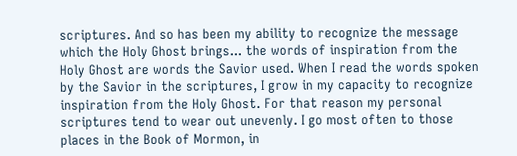scriptures. And so has been my ability to recognize the message which the Holy Ghost brings... the words of inspiration from the Holy Ghost are words the Savior used. When I read the words spoken by the Savior in the scriptures, I grow in my capacity to recognize inspiration from the Holy Ghost. For that reason my personal scriptures tend to wear out unevenly. I go most often to those places in the Book of Mormon, in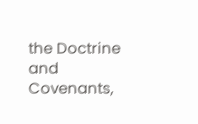the Doctrine and Covenants,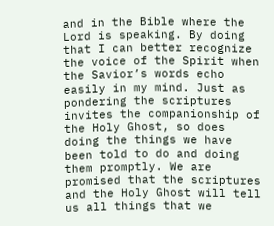and in the Bible where the Lord is speaking. By doing that I can better recognize the voice of the Spirit when the Savior’s words echo easily in my mind. Just as pondering the scriptures invites the companionship of the Holy Ghost, so does doing the things we have been told to do and doing them promptly. We are promised that the scriptures and the Holy Ghost will tell us all things that we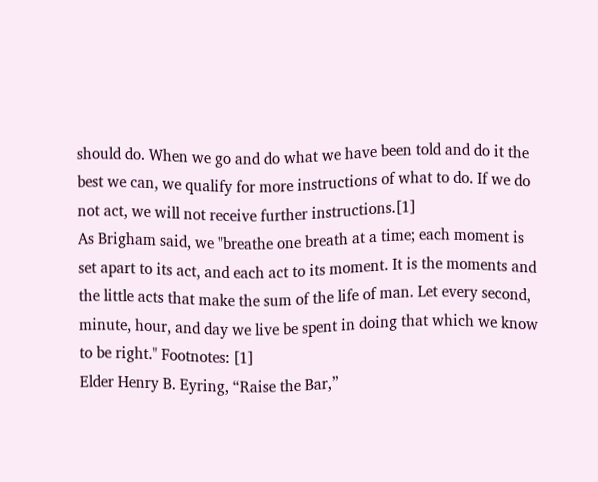should do. When we go and do what we have been told and do it the best we can, we qualify for more instructions of what to do. If we do not act, we will not receive further instructions.[1]
As Brigham said, we "breathe one breath at a time; each moment is set apart to its act, and each act to its moment. It is the moments and the little acts that make the sum of the life of man. Let every second, minute, hour, and day we live be spent in doing that which we know to be right." Footnotes: [1]
Elder Henry B. Eyring, “Raise the Bar,”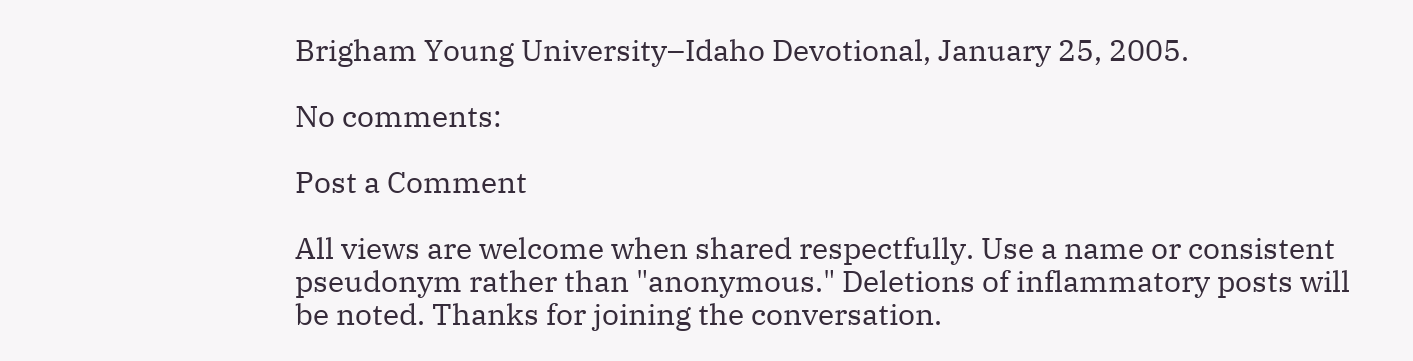Brigham Young University–Idaho Devotional, January 25, 2005.

No comments:

Post a Comment

All views are welcome when shared respectfully. Use a name or consistent pseudonym rather than "anonymous." Deletions of inflammatory posts will be noted. Thanks for joining the conversation.